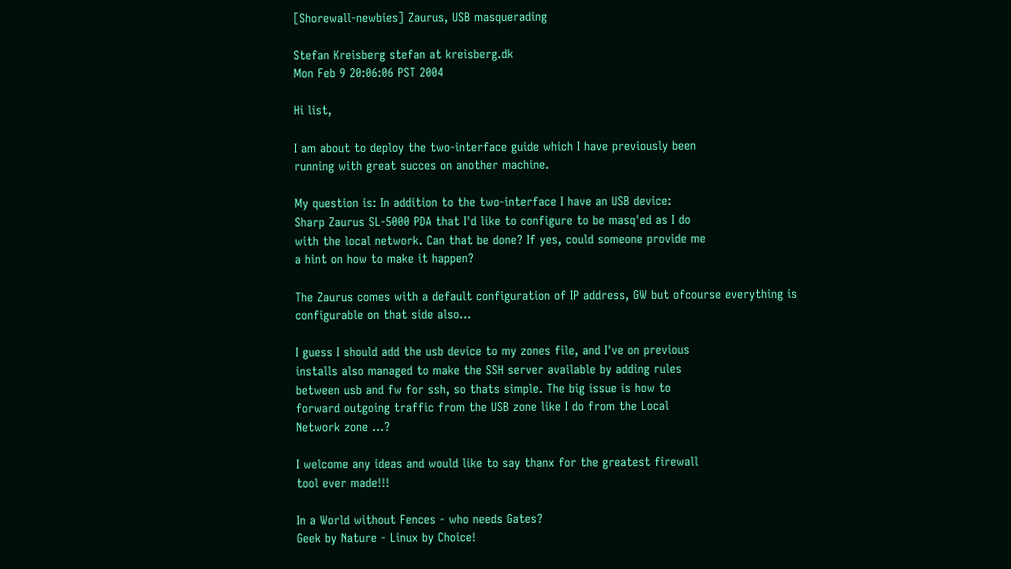[Shorewall-newbies] Zaurus, USB masquerading

Stefan Kreisberg stefan at kreisberg.dk
Mon Feb 9 20:06:06 PST 2004

Hi list,

I am about to deploy the two-interface guide which I have previously been
running with great succes on another machine.

My question is: In addition to the two-interface I have an USB device:
Sharp Zaurus SL-5000 PDA that I'd like to configure to be masq'ed as I do
with the local network. Can that be done? If yes, could someone provide me
a hint on how to make it happen?

The Zaurus comes with a default configuration of IP address, GW but ofcourse everything is
configurable on that side also...

I guess I should add the usb device to my zones file, and I've on previous
installs also managed to make the SSH server available by adding rules
between usb and fw for ssh, so thats simple. The big issue is how to
forward outgoing traffic from the USB zone like I do from the Local
Network zone ...?

I welcome any ideas and would like to say thanx for the greatest firewall
tool ever made!!!

In a World without Fences - who needs Gates?
Geek by Nature - Linux by Choice!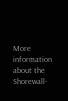More information about the Shorewall-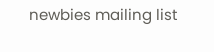newbies mailing list